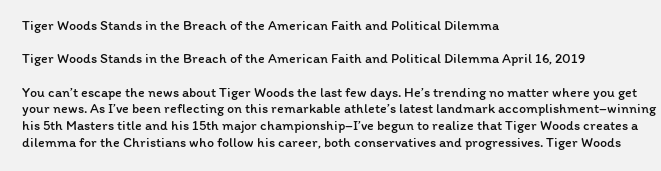Tiger Woods Stands in the Breach of the American Faith and Political Dilemma

Tiger Woods Stands in the Breach of the American Faith and Political Dilemma April 16, 2019

You can’t escape the news about Tiger Woods the last few days. He’s trending no matter where you get your news. As I’ve been reflecting on this remarkable athlete’s latest landmark accomplishment–winning his 5th Masters title and his 15th major championship–I’ve begun to realize that Tiger Woods creates a dilemma for the Christians who follow his career, both conservatives and progressives. Tiger Woods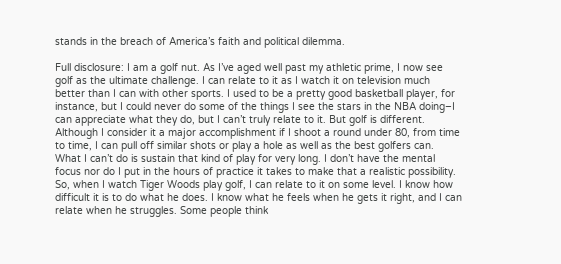stands in the breach of America’s faith and political dilemma.

Full disclosure: I am a golf nut. As I’ve aged well past my athletic prime, I now see golf as the ultimate challenge. I can relate to it as I watch it on television much better than I can with other sports. I used to be a pretty good basketball player, for instance, but I could never do some of the things I see the stars in the NBA doing–I can appreciate what they do, but I can’t truly relate to it. But golf is different. Although I consider it a major accomplishment if I shoot a round under 80, from time to time, I can pull off similar shots or play a hole as well as the best golfers can. What I can’t do is sustain that kind of play for very long. I don’t have the mental focus nor do I put in the hours of practice it takes to make that a realistic possibility. So, when I watch Tiger Woods play golf, I can relate to it on some level. I know how difficult it is to do what he does. I know what he feels when he gets it right, and I can relate when he struggles. Some people think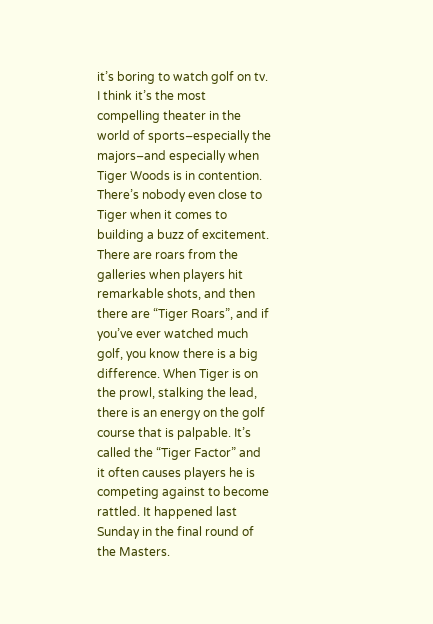it’s boring to watch golf on tv. I think it’s the most compelling theater in the world of sports–especially the majors–and especially when Tiger Woods is in contention. There’s nobody even close to Tiger when it comes to building a buzz of excitement. There are roars from the galleries when players hit remarkable shots, and then there are “Tiger Roars”, and if you’ve ever watched much golf, you know there is a big difference. When Tiger is on the prowl, stalking the lead, there is an energy on the golf course that is palpable. It’s called the “Tiger Factor” and it often causes players he is competing against to become rattled. It happened last Sunday in the final round of the Masters.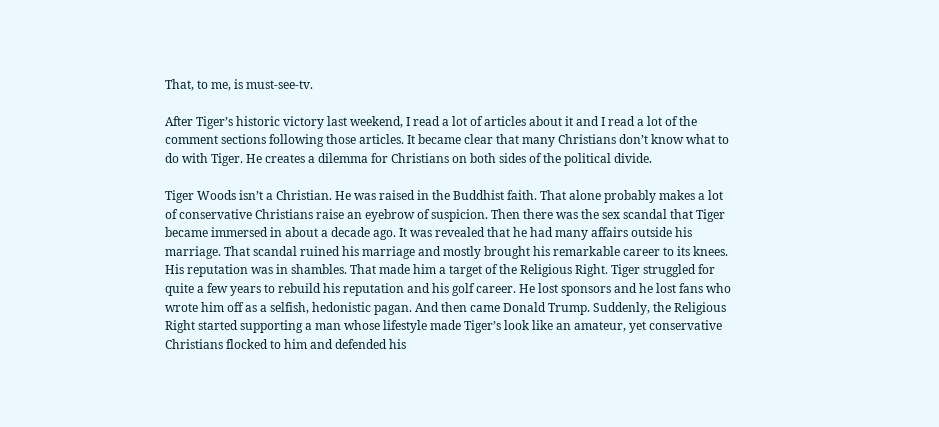That, to me, is must-see-tv.

After Tiger’s historic victory last weekend, I read a lot of articles about it and I read a lot of the comment sections following those articles. It became clear that many Christians don’t know what to do with Tiger. He creates a dilemma for Christians on both sides of the political divide.

Tiger Woods isn’t a Christian. He was raised in the Buddhist faith. That alone probably makes a lot of conservative Christians raise an eyebrow of suspicion. Then there was the sex scandal that Tiger became immersed in about a decade ago. It was revealed that he had many affairs outside his marriage. That scandal ruined his marriage and mostly brought his remarkable career to its knees. His reputation was in shambles. That made him a target of the Religious Right. Tiger struggled for quite a few years to rebuild his reputation and his golf career. He lost sponsors and he lost fans who wrote him off as a selfish, hedonistic pagan. And then came Donald Trump. Suddenly, the Religious Right started supporting a man whose lifestyle made Tiger’s look like an amateur, yet conservative Christians flocked to him and defended his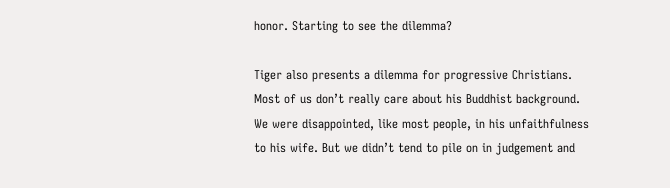honor. Starting to see the dilemma?

Tiger also presents a dilemma for progressive Christians. Most of us don’t really care about his Buddhist background. We were disappointed, like most people, in his unfaithfulness to his wife. But we didn’t tend to pile on in judgement and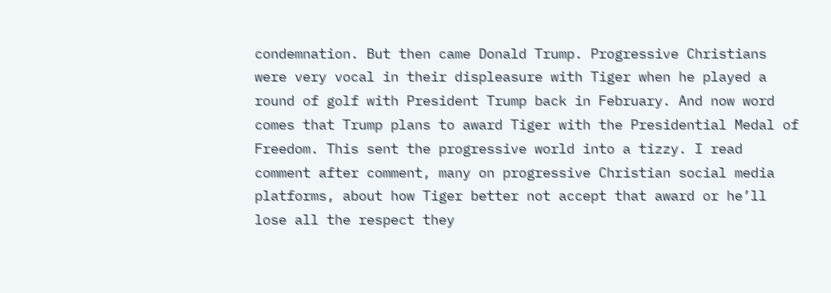condemnation. But then came Donald Trump. Progressive Christians were very vocal in their displeasure with Tiger when he played a round of golf with President Trump back in February. And now word comes that Trump plans to award Tiger with the Presidential Medal of Freedom. This sent the progressive world into a tizzy. I read comment after comment, many on progressive Christian social media platforms, about how Tiger better not accept that award or he’ll lose all the respect they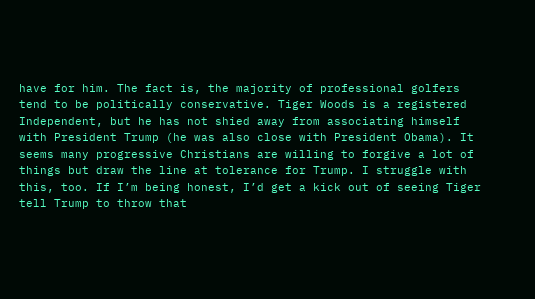have for him. The fact is, the majority of professional golfers tend to be politically conservative. Tiger Woods is a registered Independent, but he has not shied away from associating himself with President Trump (he was also close with President Obama). It seems many progressive Christians are willing to forgive a lot of things but draw the line at tolerance for Trump. I struggle with this, too. If I’m being honest, I’d get a kick out of seeing Tiger tell Trump to throw that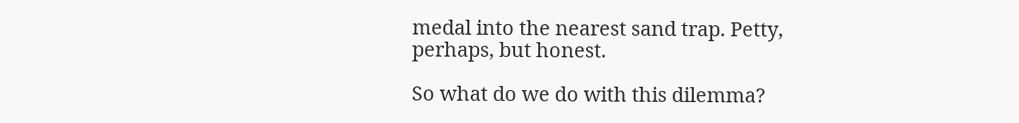medal into the nearest sand trap. Petty, perhaps, but honest.

So what do we do with this dilemma?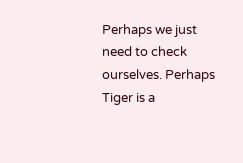Perhaps we just need to check ourselves. Perhaps Tiger is a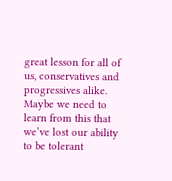great lesson for all of us, conservatives and progressives alike. Maybe we need to learn from this that we’ve lost our ability to be tolerant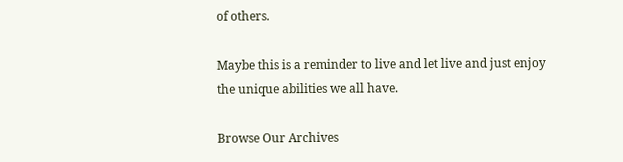of others.

Maybe this is a reminder to live and let live and just enjoy the unique abilities we all have.

Browse Our Archives